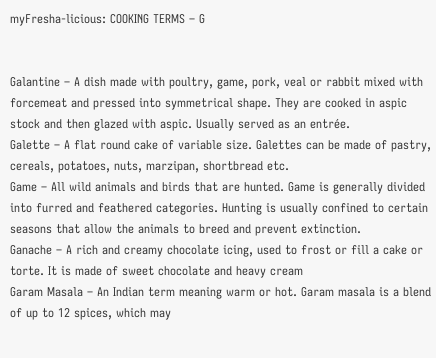myFresha-licious: COOKING TERMS – G


Galantine – A dish made with poultry, game, pork, veal or rabbit mixed with forcemeat and pressed into symmetrical shape. They are cooked in aspic stock and then glazed with aspic. Usually served as an entrée.
Galette – A flat round cake of variable size. Galettes can be made of pastry, cereals, potatoes, nuts, marzipan, shortbread etc.
Game – All wild animals and birds that are hunted. Game is generally divided into furred and feathered categories. Hunting is usually confined to certain seasons that allow the animals to breed and prevent extinction.
Ganache – A rich and creamy chocolate icing, used to frost or fill a cake or torte. It is made of sweet chocolate and heavy cream
Garam Masala – An Indian term meaning warm or hot. Garam masala is a blend of up to 12 spices, which may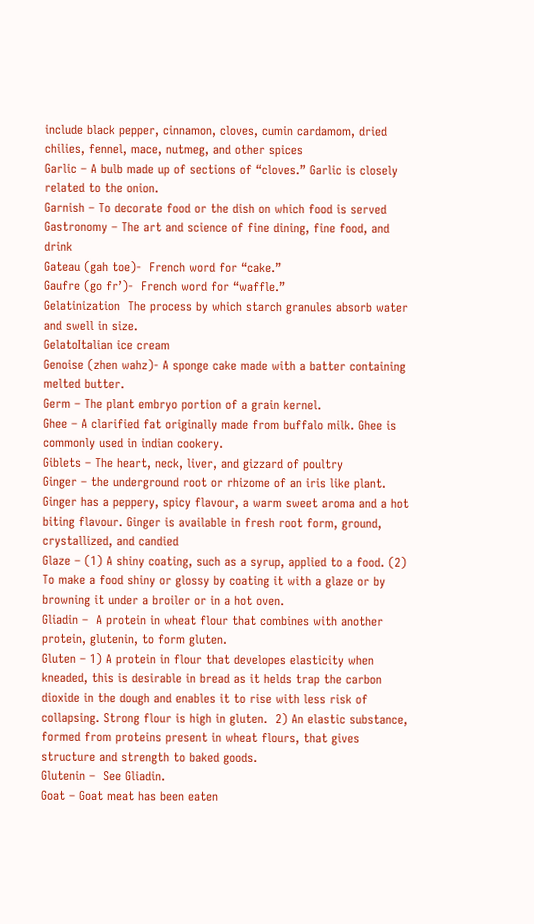include black pepper, cinnamon, cloves, cumin cardamom, dried chilies, fennel, mace, nutmeg, and other spices
Garlic – A bulb made up of sections of “cloves.” Garlic is closely related to the onion.
Garnish – To decorate food or the dish on which food is served
Gastronomy – The art and science of fine dining, fine food, and drink
Gateau (gah toe)-  French word for “cake.”
Gaufre (go fr’)-  French word for “waffle.”
Gelatinization  The process by which starch granules absorb water and swell in size.
GelatoItalian ice cream
Genoise (zhen wahz)- A sponge cake made with a batter containing melted butter.
Germ – The plant embryo portion of a grain kernel.
Ghee – A clarified fat originally made from buffalo milk. Ghee is commonly used in indian cookery.
Giblets – The heart, neck, liver, and gizzard of poultry
Ginger – the underground root or rhizome of an iris like plant. Ginger has a peppery, spicy flavour, a warm sweet aroma and a hot biting flavour. Ginger is available in fresh root form, ground, crystallized, and candied
Glaze – (1) A shiny coating, such as a syrup, applied to a food. (2) To make a food shiny or glossy by coating it with a glaze or by browning it under a broiler or in a hot oven.
Gliadin –  A protein in wheat flour that combines with another protein, glutenin, to form gluten.
Gluten – 1) A protein in flour that developes elasticity when kneaded, this is desirable in bread as it helds trap the carbon dioxide in the dough and enables it to rise with less risk of collapsing. Strong flour is high in gluten.  2) An elastic substance, formed from proteins present in wheat flours, that gives structure and strength to baked goods.
Glutenin –  See Gliadin.
Goat – Goat meat has been eaten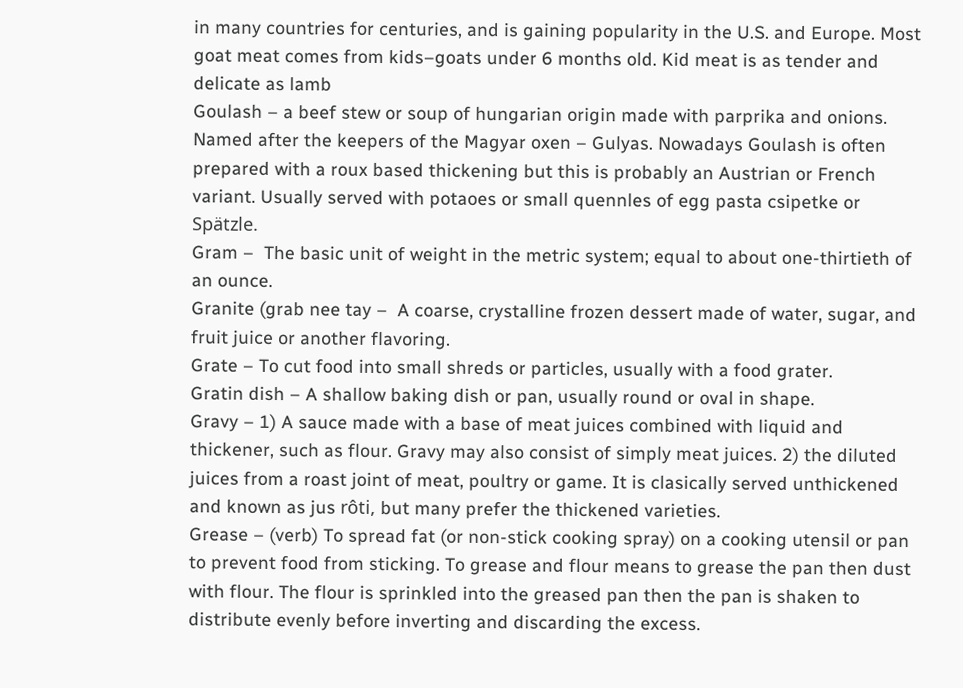in many countries for centuries, and is gaining popularity in the U.S. and Europe. Most goat meat comes from kids–goats under 6 months old. Kid meat is as tender and delicate as lamb
Goulash – a beef stew or soup of hungarian origin made with parprika and onions. Named after the keepers of the Magyar oxen – Gulyas. Nowadays Goulash is often prepared with a roux based thickening but this is probably an Austrian or French variant. Usually served with potaoes or small quennles of egg pasta csipetke or Spätzle.
Gram –  The basic unit of weight in the metric system; equal to about one-thirtieth of an ounce.
Granite (grab nee tay –  A coarse, crystalline frozen dessert made of water, sugar, and fruit juice or another flavoring.
Grate – To cut food into small shreds or particles, usually with a food grater.
Gratin dish – A shallow baking dish or pan, usually round or oval in shape.
Gravy – 1) A sauce made with a base of meat juices combined with liquid and thickener, such as flour. Gravy may also consist of simply meat juices. 2) the diluted juices from a roast joint of meat, poultry or game. It is clasically served unthickened and known as jus rôti, but many prefer the thickened varieties.
Grease – (verb) To spread fat (or non-stick cooking spray) on a cooking utensil or pan to prevent food from sticking. To grease and flour means to grease the pan then dust with flour. The flour is sprinkled into the greased pan then the pan is shaken to distribute evenly before inverting and discarding the excess.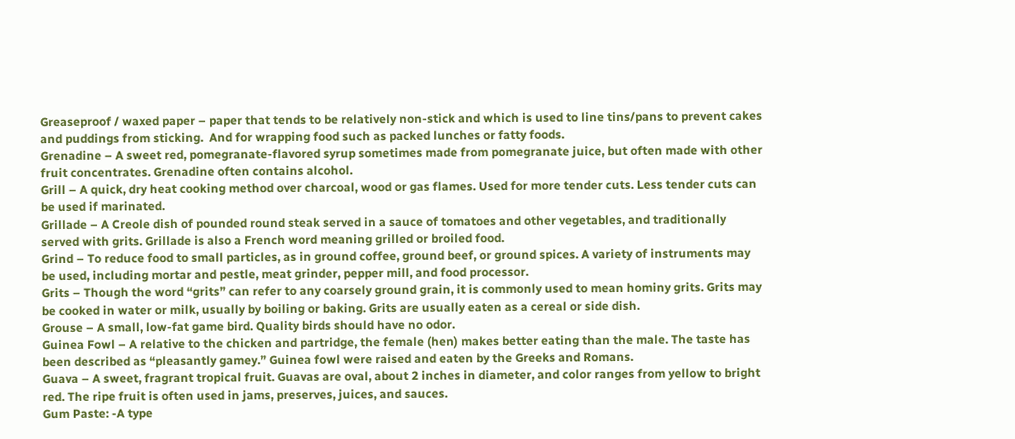Greaseproof / waxed paper – paper that tends to be relatively non-stick and which is used to line tins/pans to prevent cakes and puddings from sticking.  And for wrapping food such as packed lunches or fatty foods.
Grenadine – A sweet red, pomegranate-flavored syrup sometimes made from pomegranate juice, but often made with other fruit concentrates. Grenadine often contains alcohol.
Grill – A quick, dry heat cooking method over charcoal, wood or gas flames. Used for more tender cuts. Less tender cuts can be used if marinated.
Grillade – A Creole dish of pounded round steak served in a sauce of tomatoes and other vegetables, and traditionally served with grits. Grillade is also a French word meaning grilled or broiled food.
Grind – To reduce food to small particles, as in ground coffee, ground beef, or ground spices. A variety of instruments may be used, including mortar and pestle, meat grinder, pepper mill, and food processor.
Grits – Though the word “grits” can refer to any coarsely ground grain, it is commonly used to mean hominy grits. Grits may be cooked in water or milk, usually by boiling or baking. Grits are usually eaten as a cereal or side dish.
Grouse – A small, low-fat game bird. Quality birds should have no odor.
Guinea Fowl – A relative to the chicken and partridge, the female (hen) makes better eating than the male. The taste has been described as “pleasantly gamey.” Guinea fowl were raised and eaten by the Greeks and Romans.
Guava – A sweet, fragrant tropical fruit. Guavas are oval, about 2 inches in diameter, and color ranges from yellow to bright red. The ripe fruit is often used in jams, preserves, juices, and sauces.
Gum Paste: -A type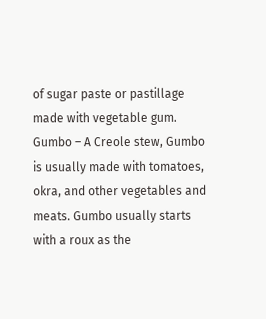of sugar paste or pastillage made with vegetable gum.
Gumbo – A Creole stew, Gumbo is usually made with tomatoes, okra, and other vegetables and meats. Gumbo usually starts with a roux as the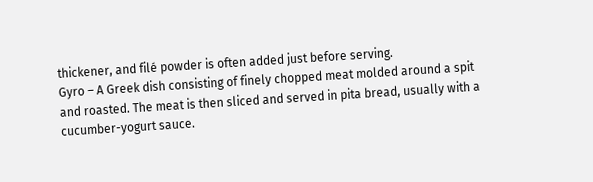thickener, and filé powder is often added just before serving.
Gyro – A Greek dish consisting of finely chopped meat molded around a spit and roasted. The meat is then sliced and served in pita bread, usually with a cucumber-yogurt sauce.